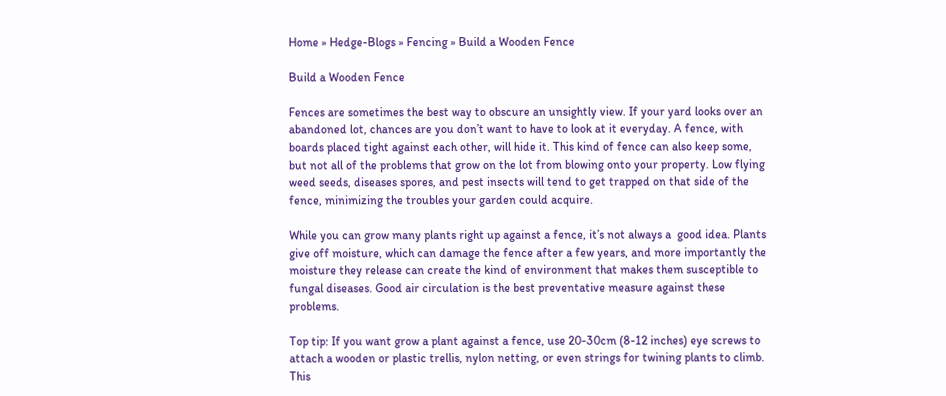Home » Hedge-Blogs » Fencing » Build a Wooden Fence

Build a Wooden Fence

Fences are sometimes the best way to obscure an unsightly view. If your yard looks over an abandoned lot, chances are you don’t want to have to look at it everyday. A fence, with boards placed tight against each other, will hide it. This kind of fence can also keep some, but not all of the problems that grow on the lot from blowing onto your property. Low flying weed seeds, diseases spores, and pest insects will tend to get trapped on that side of the fence, minimizing the troubles your garden could acquire.

While you can grow many plants right up against a fence, it’s not always a  good idea. Plants give off moisture, which can damage the fence after a few years, and more importantly the moisture they release can create the kind of environment that makes them susceptible to fungal diseases. Good air circulation is the best preventative measure against these problems.

Top tip: If you want grow a plant against a fence, use 20-30cm (8-12 inches) eye screws to attach a wooden or plastic trellis, nylon netting, or even strings for twining plants to climb. This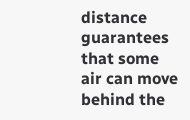distance guarantees that some air can move behind the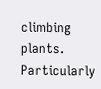climbing plants. Particularly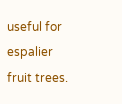useful for espalier fruit trees.